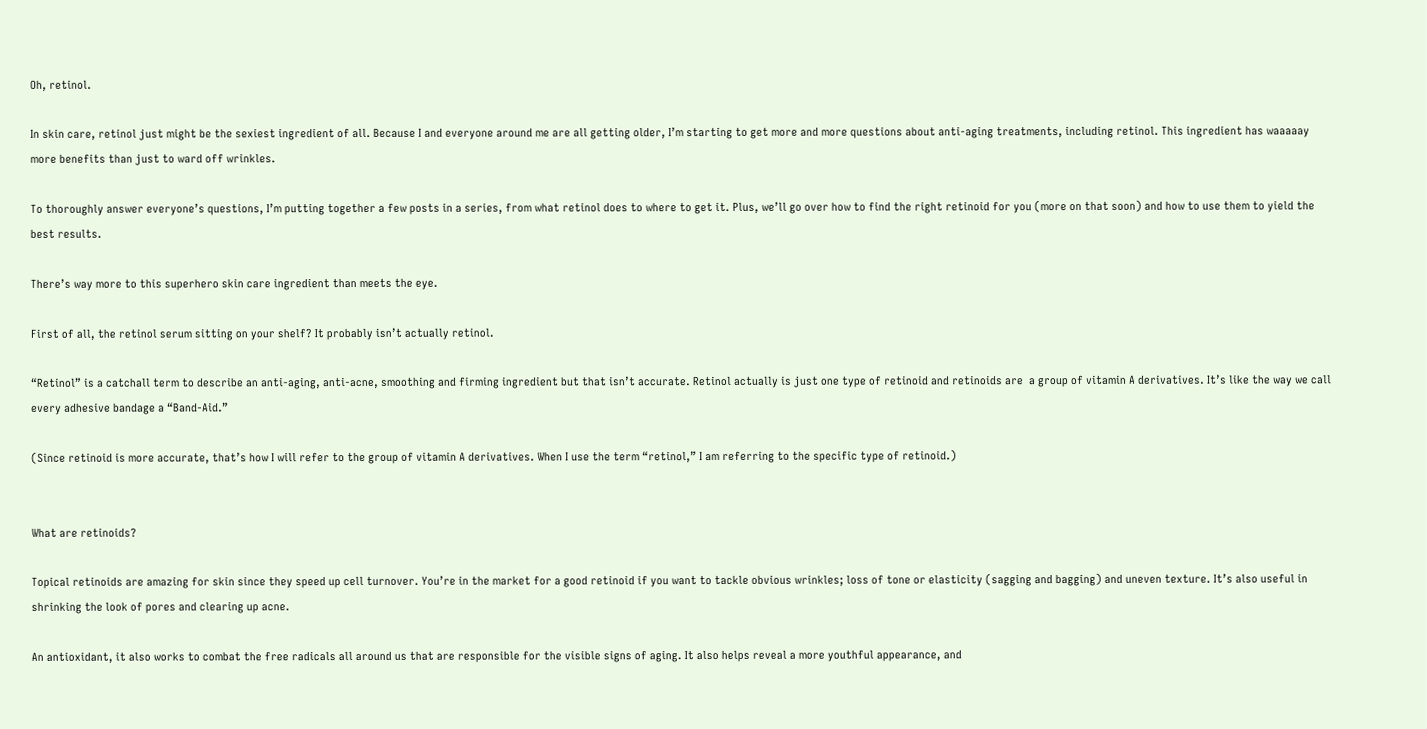Oh, retinol.

In skin care, retinol just might be the sexiest ingredient of all. Because I and everyone around me are all getting older, I’m starting to get more and more questions about anti-aging treatments, including retinol. This ingredient has waaaaay more benefits than just to ward off wrinkles.

To thoroughly answer everyone’s questions, I’m putting together a few posts in a series, from what retinol does to where to get it. Plus, we’ll go over how to find the right retinoid for you (more on that soon) and how to use them to yield the best results.

There’s way more to this superhero skin care ingredient than meets the eye.

First of all, the retinol serum sitting on your shelf? It probably isn’t actually retinol.

“Retinol” is a catchall term to describe an anti-aging, anti-acne, smoothing and firming ingredient but that isn’t accurate. Retinol actually is just one type of retinoid and retinoids are  a group of vitamin A derivatives. It’s like the way we call every adhesive bandage a “Band-Aid.”

(Since retinoid is more accurate, that’s how I will refer to the group of vitamin A derivatives. When I use the term “retinol,” I am referring to the specific type of retinoid.)


What are retinoids?

Topical retinoids are amazing for skin since they speed up cell turnover. You’re in the market for a good retinoid if you want to tackle obvious wrinkles; loss of tone or elasticity (sagging and bagging) and uneven texture. It’s also useful in shrinking the look of pores and clearing up acne.

An antioxidant, it also works to combat the free radicals all around us that are responsible for the visible signs of aging. It also helps reveal a more youthful appearance, and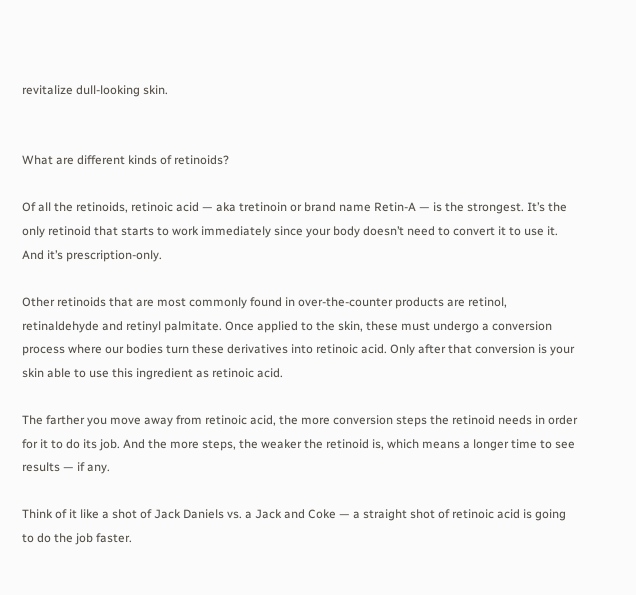revitalize dull-looking skin.


What are different kinds of retinoids?

Of all the retinoids, retinoic acid — aka tretinoin or brand name Retin-A — is the strongest. It’s the only retinoid that starts to work immediately since your body doesn’t need to convert it to use it. And it’s prescription-only.

Other retinoids that are most commonly found in over-the-counter products are retinol, retinaldehyde and retinyl palmitate. Once applied to the skin, these must undergo a conversion process where our bodies turn these derivatives into retinoic acid. Only after that conversion is your skin able to use this ingredient as retinoic acid.

The farther you move away from retinoic acid, the more conversion steps the retinoid needs in order for it to do its job. And the more steps, the weaker the retinoid is, which means a longer time to see results — if any.

Think of it like a shot of Jack Daniels vs. a Jack and Coke — a straight shot of retinoic acid is going to do the job faster.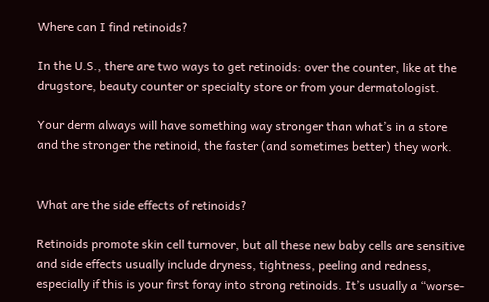Where can I find retinoids?

In the U.S., there are two ways to get retinoids: over the counter, like at the drugstore, beauty counter or specialty store or from your dermatologist.

Your derm always will have something way stronger than what’s in a store and the stronger the retinoid, the faster (and sometimes better) they work.


What are the side effects of retinoids?

Retinoids promote skin cell turnover, but all these new baby cells are sensitive and side effects usually include dryness, tightness, peeling and redness, especially if this is your first foray into strong retinoids. It’s usually a “worse-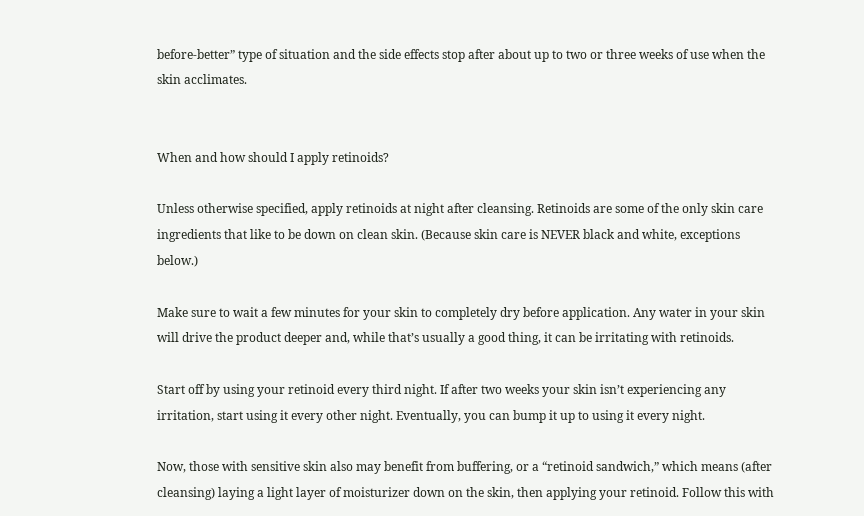before-better” type of situation and the side effects stop after about up to two or three weeks of use when the skin acclimates.


When and how should I apply retinoids?

Unless otherwise specified, apply retinoids at night after cleansing. Retinoids are some of the only skin care ingredients that like to be down on clean skin. (Because skin care is NEVER black and white, exceptions below.)

Make sure to wait a few minutes for your skin to completely dry before application. Any water in your skin will drive the product deeper and, while that’s usually a good thing, it can be irritating with retinoids.

Start off by using your retinoid every third night. If after two weeks your skin isn’t experiencing any irritation, start using it every other night. Eventually, you can bump it up to using it every night.

Now, those with sensitive skin also may benefit from buffering, or a “retinoid sandwich,” which means (after cleansing) laying a light layer of moisturizer down on the skin, then applying your retinoid. Follow this with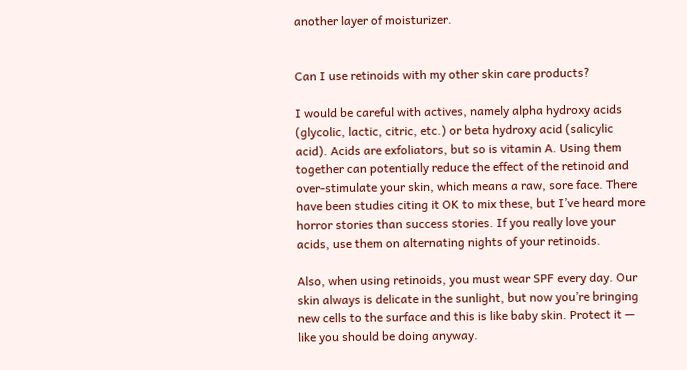another layer of moisturizer.


Can I use retinoids with my other skin care products?

I would be careful with actives, namely alpha hydroxy acids (glycolic, lactic, citric, etc.) or beta hydroxy acid (salicylic acid). Acids are exfoliators, but so is vitamin A. Using them together can potentially reduce the effect of the retinoid and over-stimulate your skin, which means a raw, sore face. There have been studies citing it OK to mix these, but I’ve heard more horror stories than success stories. If you really love your acids, use them on alternating nights of your retinoids.

Also, when using retinoids, you must wear SPF every day. Our skin always is delicate in the sunlight, but now you’re bringing new cells to the surface and this is like baby skin. Protect it — like you should be doing anyway.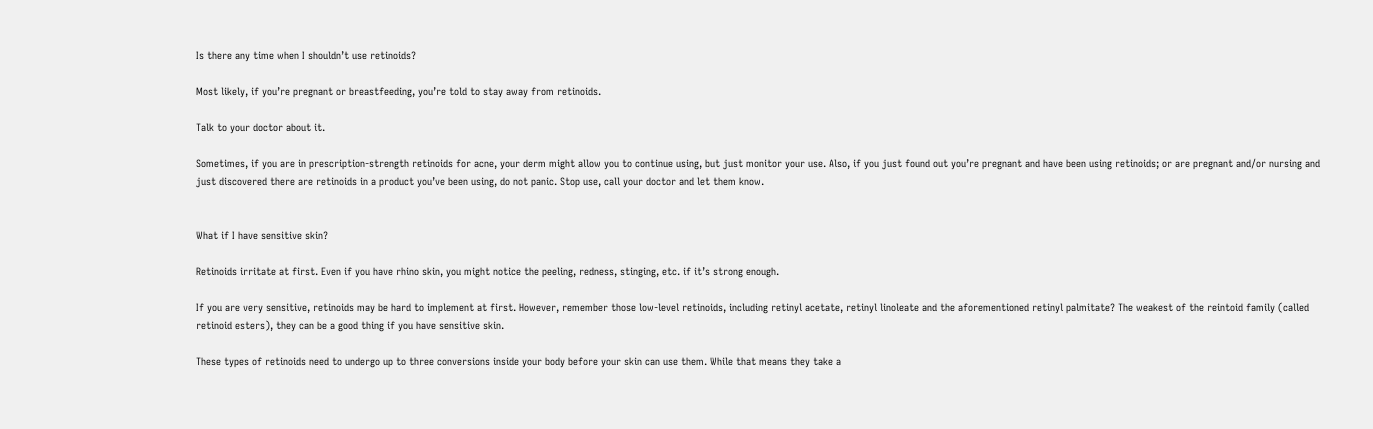Is there any time when I shouldn’t use retinoids?

Most likely, if you’re pregnant or breastfeeding, you’re told to stay away from retinoids.

Talk to your doctor about it.

Sometimes, if you are in prescription-strength retinoids for acne, your derm might allow you to continue using, but just monitor your use. Also, if you just found out you’re pregnant and have been using retinoids; or are pregnant and/or nursing and just discovered there are retinoids in a product you’ve been using, do not panic. Stop use, call your doctor and let them know.


What if I have sensitive skin?

Retinoids irritate at first. Even if you have rhino skin, you might notice the peeling, redness, stinging, etc. if it’s strong enough.

If you are very sensitive, retinoids may be hard to implement at first. However, remember those low-level retinoids, including retinyl acetate, retinyl linoleate and the aforementioned retinyl palmitate? The weakest of the reintoid family (called retinoid esters), they can be a good thing if you have sensitive skin.

These types of retinoids need to undergo up to three conversions inside your body before your skin can use them. While that means they take a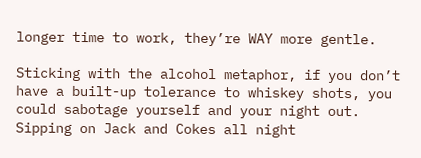longer time to work, they’re WAY more gentle.

Sticking with the alcohol metaphor, if you don’t have a built-up tolerance to whiskey shots, you could sabotage yourself and your night out. Sipping on Jack and Cokes all night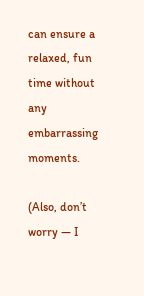can ensure a relaxed, fun time without any embarrassing moments.

(Also, don’t worry — I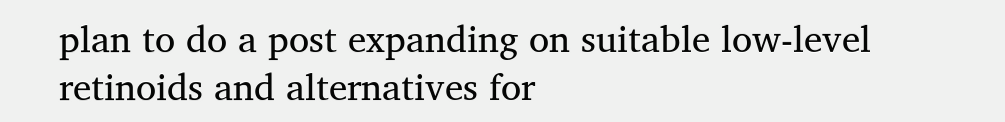plan to do a post expanding on suitable low-level retinoids and alternatives for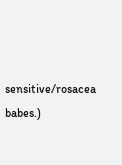sensitive/rosacea babes.)